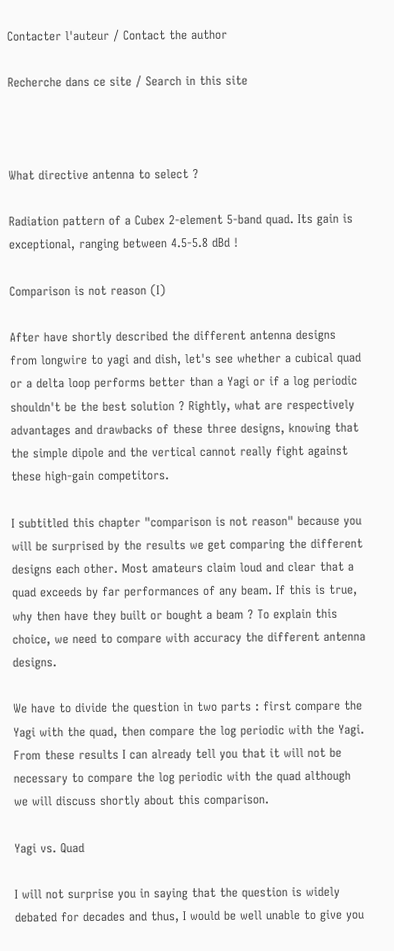Contacter l'auteur / Contact the author

Recherche dans ce site / Search in this site



What directive antenna to select ?

Radiation pattern of a Cubex 2-element 5-band quad. Its gain is exceptional, ranging between 4.5-5.8 dBd !

Comparison is not reason (I)

After have shortly described the different antenna designs from longwire to yagi and dish, let's see whether a cubical quad or a delta loop performs better than a Yagi or if a log periodic shouldn't be the best solution ? Rightly, what are respectively advantages and drawbacks of these three designs, knowing that the simple dipole and the vertical cannot really fight against these high-gain competitors.

I subtitled this chapter "comparison is not reason" because you will be surprised by the results we get comparing the different designs each other. Most amateurs claim loud and clear that a quad exceeds by far performances of any beam. If this is true, why then have they built or bought a beam ? To explain this choice, we need to compare with accuracy the different antenna designs.

We have to divide the question in two parts : first compare the Yagi with the quad, then compare the log periodic with the Yagi. From these results I can already tell you that it will not be necessary to compare the log periodic with the quad although we will discuss shortly about this comparison.

Yagi vs. Quad

I will not surprise you in saying that the question is widely debated for decades and thus, I would be well unable to give you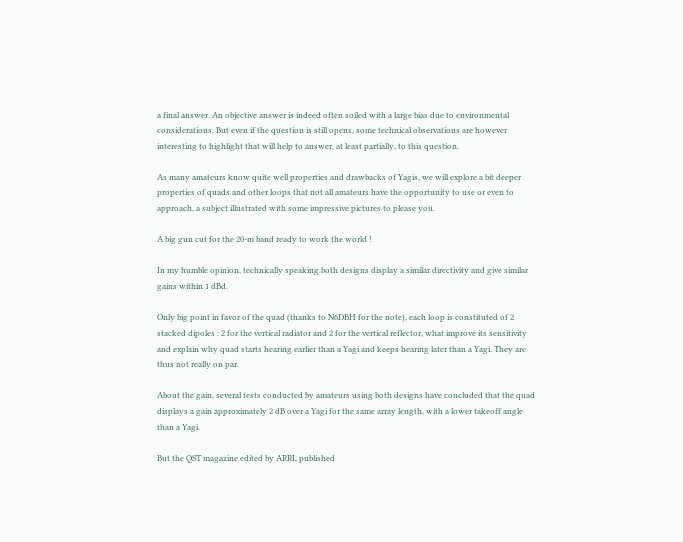a final answer. An objective answer is indeed often soiled with a large bias due to environmental considerations. But even if the question is still opens, some technical observations are however interesting to highlight that will help to answer, at least partially, to this question.

As many amateurs know quite well properties and drawbacks of Yagis, we will explore a bit deeper properties of quads and other loops that not all amateurs have the opportunity to use or even to approach, a subject illustrated with some impressive pictures to please you.

A big gun cut for the 20-m band ready to work the world !

In my humble opinion, technically speaking both designs display a similar directivity and give similar gains within 1 dBd.

Only big point in favor of the quad (thanks to N6DBH for the note), each loop is constituted of 2 stacked dipoles : 2 for the vertical radiator and 2 for the vertical reflector, what improve its sensitivity and explain why quad starts hearing earlier than a Yagi and keeps hearing later than a Yagi. They are thus not really on par.

About the gain, several tests conducted by amateurs using both designs have concluded that the quad displays a gain approximately 2 dB over a Yagi for the same array length, with a lower takeoff angle than a Yagi.

But the QST magazine edited by ARRL published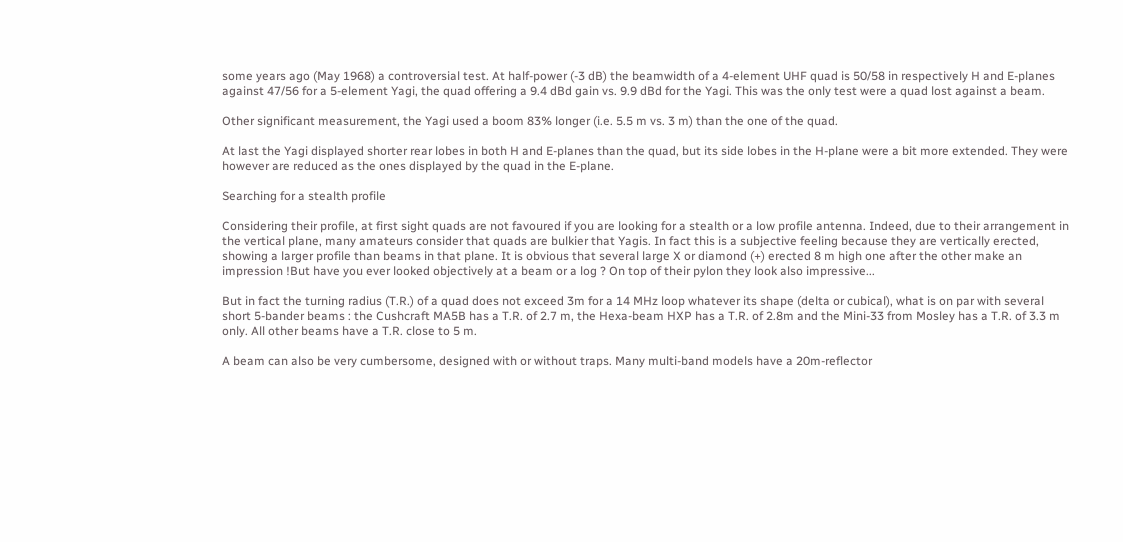some years ago (May 1968) a controversial test. At half-power (-3 dB) the beamwidth of a 4-element UHF quad is 50/58 in respectively H and E-planes against 47/56 for a 5-element Yagi, the quad offering a 9.4 dBd gain vs. 9.9 dBd for the Yagi. This was the only test were a quad lost against a beam.

Other significant measurement, the Yagi used a boom 83% longer (i.e. 5.5 m vs. 3 m) than the one of the quad.

At last the Yagi displayed shorter rear lobes in both H and E-planes than the quad, but its side lobes in the H-plane were a bit more extended. They were however are reduced as the ones displayed by the quad in the E-plane.

Searching for a stealth profile

Considering their profile, at first sight quads are not favoured if you are looking for a stealth or a low profile antenna. Indeed, due to their arrangement in the vertical plane, many amateurs consider that quads are bulkier that Yagis. In fact this is a subjective feeling because they are vertically erected, showing a larger profile than beams in that plane. It is obvious that several large X or diamond (+) erected 8 m high one after the other make an impression !But have you ever looked objectively at a beam or a log ? On top of their pylon they look also impressive...

But in fact the turning radius (T.R.) of a quad does not exceed 3m for a 14 MHz loop whatever its shape (delta or cubical), what is on par with several short 5-bander beams : the Cushcraft MA5B has a T.R. of 2.7 m, the Hexa-beam HXP has a T.R. of 2.8m and the Mini-33 from Mosley has a T.R. of 3.3 m only. All other beams have a T.R. close to 5 m.

A beam can also be very cumbersome, designed with or without traps. Many multi-band models have a 20m-reflector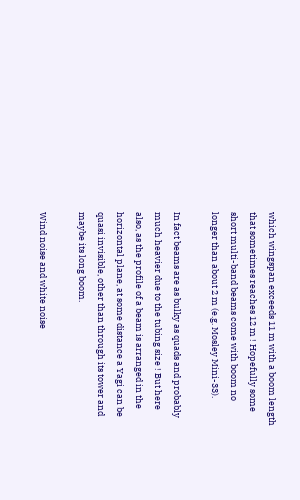which wingspan exceeds 11 m with a boom length that sometimes reaches 12 m ! Hopefully some short multi-band beams come with boom no longer than about 2 m (e.g. Mosley Mini-33).

In fact beams are as bulky as quads and probably much heavier due to the tubing size ! But here also, as the profile of a beam is arranged in the horizontal plane, at some distance a Yagi can be quasi invisible, other than through its tower and maybe its long boom.

Wind noise and white noise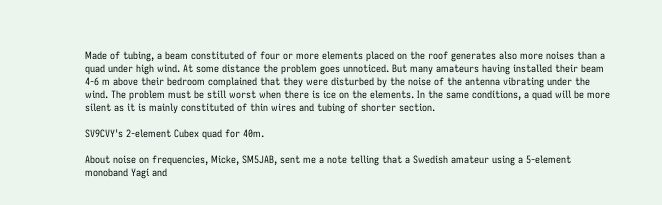Made of tubing, a beam constituted of four or more elements placed on the roof generates also more noises than a quad under high wind. At some distance the problem goes unnoticed. But many amateurs having installed their beam 4-6 m above their bedroom complained that they were disturbed by the noise of the antenna vibrating under the wind. The problem must be still worst when there is ice on the elements. In the same conditions, a quad will be more silent as it is mainly constituted of thin wires and tubing of shorter section.

SV9CVY's 2-element Cubex quad for 40m.

About noise on frequencies, Micke, SM5JAB, sent me a note telling that a Swedish amateur using a 5-element monoband Yagi and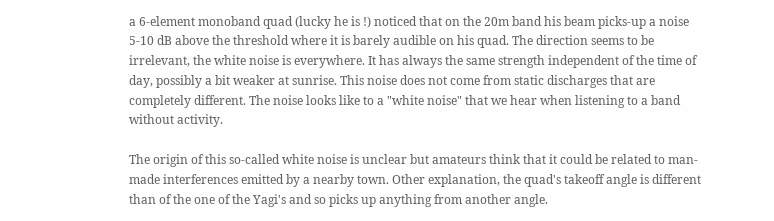a 6-element monoband quad (lucky he is !) noticed that on the 20m band his beam picks-up a noise 5-10 dB above the threshold where it is barely audible on his quad. The direction seems to be irrelevant, the white noise is everywhere. It has always the same strength independent of the time of day, possibly a bit weaker at sunrise. This noise does not come from static discharges that are completely different. The noise looks like to a "white noise" that we hear when listening to a band without activity.

The origin of this so-called white noise is unclear but amateurs think that it could be related to man-made interferences emitted by a nearby town. Other explanation, the quad's takeoff angle is different than of the one of the Yagi's and so picks up anything from another angle.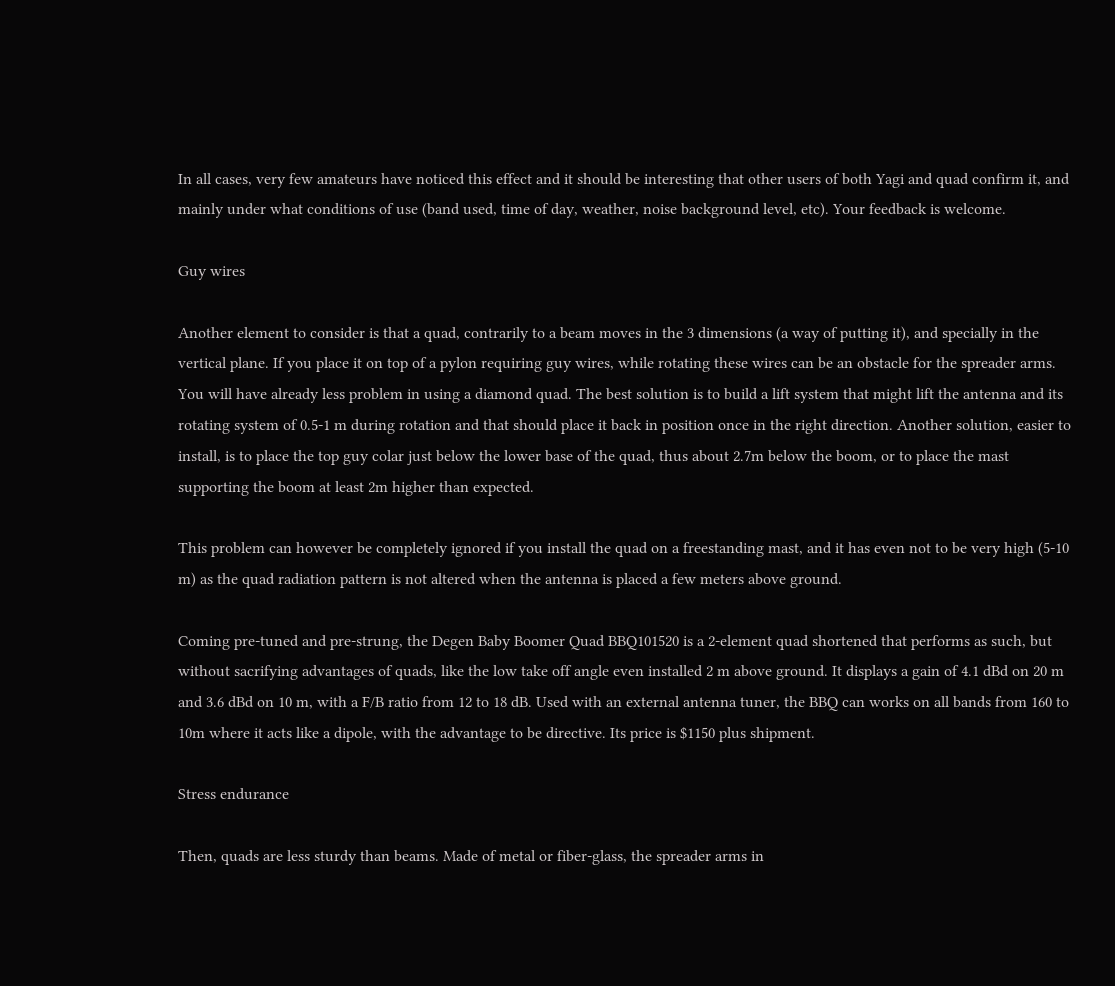In all cases, very few amateurs have noticed this effect and it should be interesting that other users of both Yagi and quad confirm it, and mainly under what conditions of use (band used, time of day, weather, noise background level, etc). Your feedback is welcome.

Guy wires

Another element to consider is that a quad, contrarily to a beam moves in the 3 dimensions (a way of putting it), and specially in the vertical plane. If you place it on top of a pylon requiring guy wires, while rotating these wires can be an obstacle for the spreader arms. You will have already less problem in using a diamond quad. The best solution is to build a lift system that might lift the antenna and its rotating system of 0.5-1 m during rotation and that should place it back in position once in the right direction. Another solution, easier to install, is to place the top guy colar just below the lower base of the quad, thus about 2.7m below the boom, or to place the mast supporting the boom at least 2m higher than expected.

This problem can however be completely ignored if you install the quad on a freestanding mast, and it has even not to be very high (5-10 m) as the quad radiation pattern is not altered when the antenna is placed a few meters above ground.

Coming pre-tuned and pre-strung, the Degen Baby Boomer Quad BBQ101520 is a 2-element quad shortened that performs as such, but without sacrifying advantages of quads, like the low take off angle even installed 2 m above ground. It displays a gain of 4.1 dBd on 20 m and 3.6 dBd on 10 m, with a F/B ratio from 12 to 18 dB. Used with an external antenna tuner, the BBQ can works on all bands from 160 to 10m where it acts like a dipole, with the advantage to be directive. Its price is $1150 plus shipment.

Stress endurance

Then, quads are less sturdy than beams. Made of metal or fiber-glass, the spreader arms in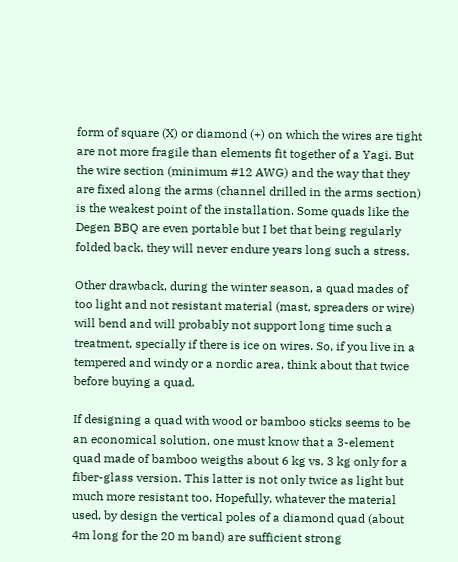form of square (X) or diamond (+) on which the wires are tight are not more fragile than elements fit together of a Yagi. But the wire section (minimum #12 AWG) and the way that they are fixed along the arms (channel drilled in the arms section) is the weakest point of the installation. Some quads like the Degen BBQ are even portable but I bet that being regularly folded back, they will never endure years long such a stress.

Other drawback, during the winter season, a quad mades of too light and not resistant material (mast, spreaders or wire) will bend and will probably not support long time such a treatment, specially if there is ice on wires. So, if you live in a tempered and windy or a nordic area, think about that twice before buying a quad.

If designing a quad with wood or bamboo sticks seems to be an economical solution, one must know that a 3-element quad made of bamboo weigths about 6 kg vs. 3 kg only for a fiber-glass version. This latter is not only twice as light but much more resistant too. Hopefully, whatever the material used, by design the vertical poles of a diamond quad (about 4m long for the 20 m band) are sufficient strong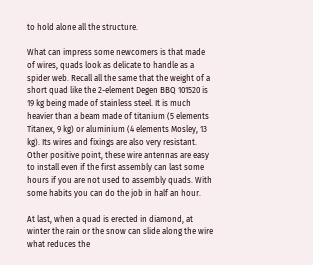to hold alone all the structure.

What can impress some newcomers is that made of wires, quads look as delicate to handle as a spider web. Recall all the same that the weight of a short quad like the 2-element Degen BBQ 101520 is 19 kg being made of stainless steel. It is much heavier than a beam made of titanium (5 elements Titanex, 9 kg) or aluminium (4 elements Mosley, 13 kg). Its wires and fixings are also very resistant. Other positive point, these wire antennas are easy to install even if the first assembly can last some hours if you are not used to assembly quads. With some habits you can do the job in half an hour.

At last, when a quad is erected in diamond, at winter the rain or the snow can slide along the wire what reduces the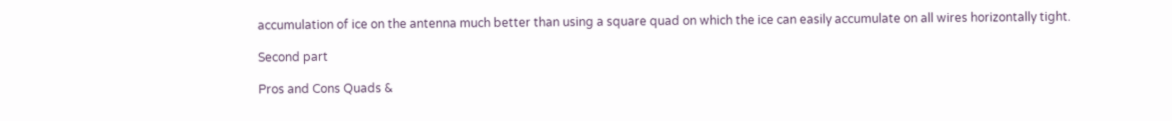accumulation of ice on the antenna much better than using a square quad on which the ice can easily accumulate on all wires horizontally tight.

Second part

Pros and Cons Quads &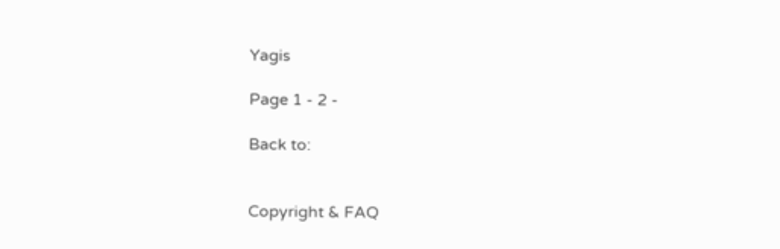Yagis

Page 1 - 2 -

Back to:


Copyright & FAQ